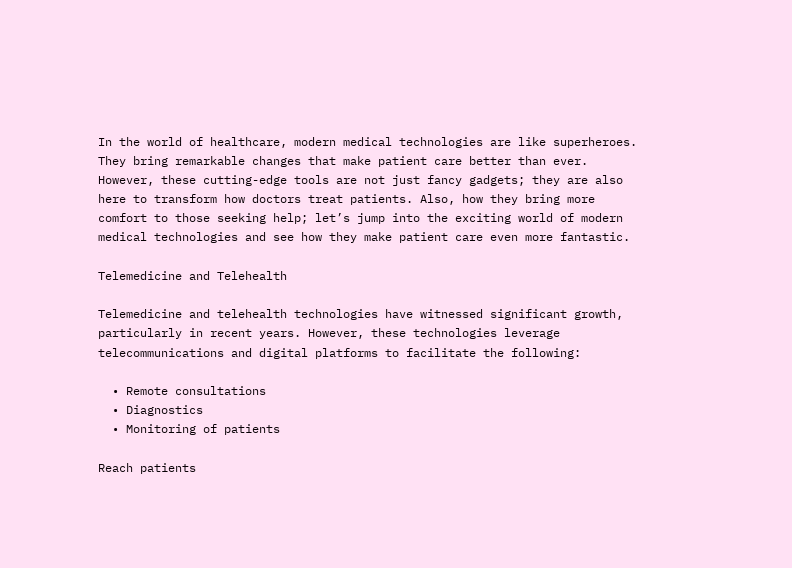In the world of healthcare, modern medical technologies are like superheroes. They bring remarkable changes that make patient care better than ever. However, these cutting-edge tools are not just fancy gadgets; they are also here to transform how doctors treat patients. Also, how they bring more comfort to those seeking help; let’s jump into the exciting world of modern medical technologies and see how they make patient care even more fantastic.

Telemedicine and Telehealth

Telemedicine and telehealth technologies have witnessed significant growth, particularly in recent years. However, these technologies leverage telecommunications and digital platforms to facilitate the following:

  • Remote consultations
  • Diagnostics
  • Monitoring of patients

Reach patients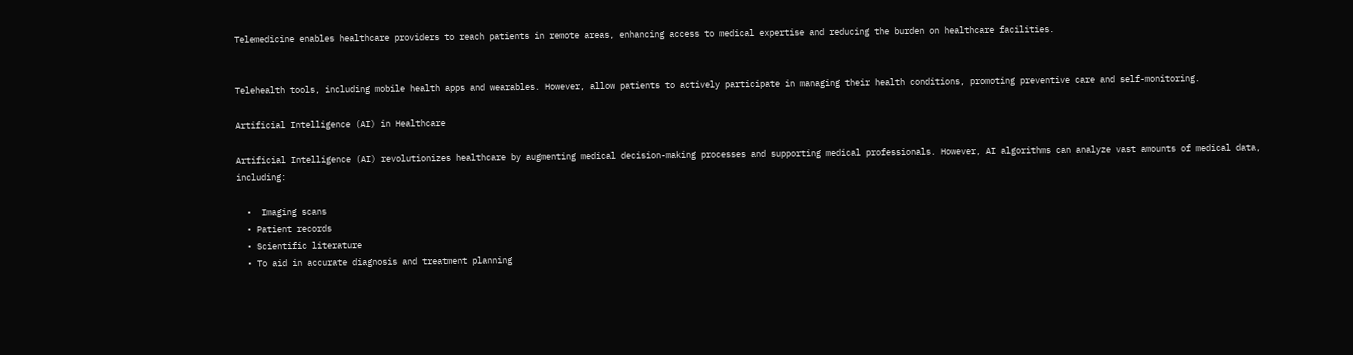Telemedicine enables healthcare providers to reach patients in remote areas, enhancing access to medical expertise and reducing the burden on healthcare facilities.


Telehealth tools, including mobile health apps and wearables. However, allow patients to actively participate in managing their health conditions, promoting preventive care and self-monitoring.

Artificial Intelligence (AI) in Healthcare

Artificial Intelligence (AI) revolutionizes healthcare by augmenting medical decision-making processes and supporting medical professionals. However, AI algorithms can analyze vast amounts of medical data, including:

  •  Imaging scans
  • Patient records
  • Scientific literature
  • To aid in accurate diagnosis and treatment planning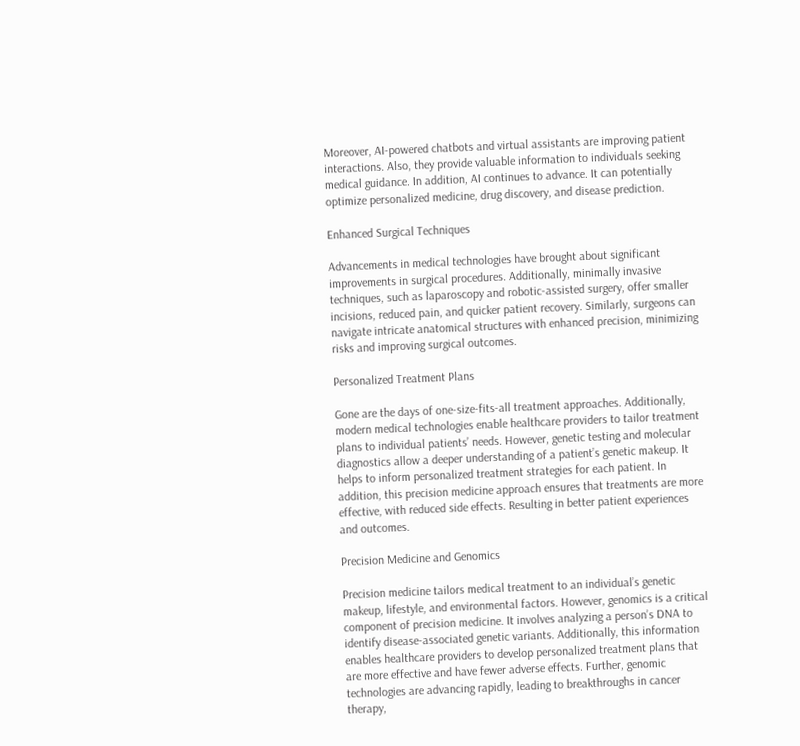Moreover, AI-powered chatbots and virtual assistants are improving patient interactions. Also, they provide valuable information to individuals seeking medical guidance. In addition, AI continues to advance. It can potentially optimize personalized medicine, drug discovery, and disease prediction.

Enhanced Surgical Techniques

Advancements in medical technologies have brought about significant improvements in surgical procedures. Additionally, minimally invasive techniques, such as laparoscopy and robotic-assisted surgery, offer smaller incisions, reduced pain, and quicker patient recovery. Similarly, surgeons can navigate intricate anatomical structures with enhanced precision, minimizing risks and improving surgical outcomes.

Personalized Treatment Plans

Gone are the days of one-size-fits-all treatment approaches. Additionally, modern medical technologies enable healthcare providers to tailor treatment plans to individual patients’ needs. However, genetic testing and molecular diagnostics allow a deeper understanding of a patient’s genetic makeup. It helps to inform personalized treatment strategies for each patient. In addition, this precision medicine approach ensures that treatments are more effective, with reduced side effects. Resulting in better patient experiences and outcomes.

Precision Medicine and Genomics

Precision medicine tailors medical treatment to an individual’s genetic makeup, lifestyle, and environmental factors. However, genomics is a critical component of precision medicine. It involves analyzing a person’s DNA to identify disease-associated genetic variants. Additionally, this information enables healthcare providers to develop personalized treatment plans that are more effective and have fewer adverse effects. Further, genomic technologies are advancing rapidly, leading to breakthroughs in cancer therapy,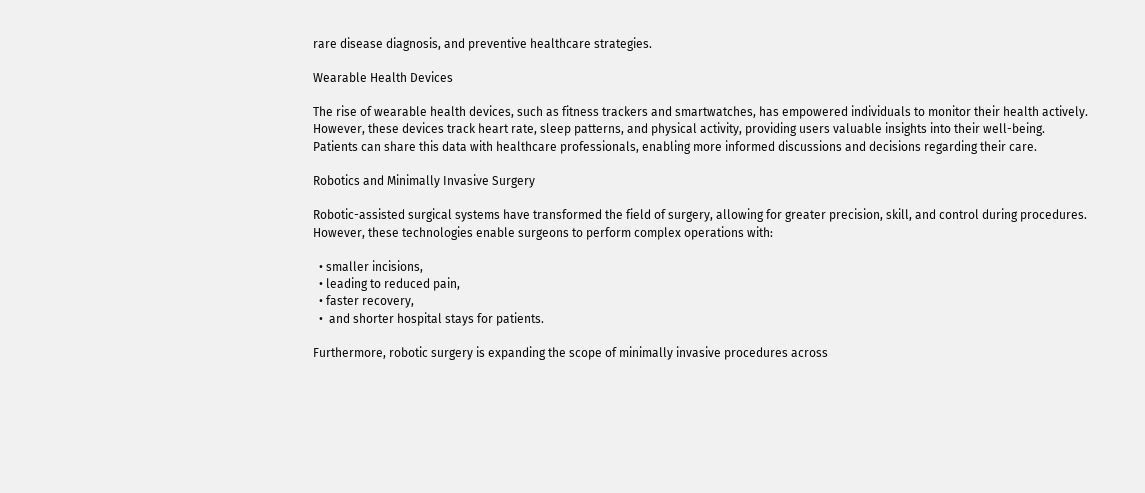rare disease diagnosis, and preventive healthcare strategies.

Wearable Health Devices

The rise of wearable health devices, such as fitness trackers and smartwatches, has empowered individuals to monitor their health actively. However, these devices track heart rate, sleep patterns, and physical activity, providing users valuable insights into their well-being. Patients can share this data with healthcare professionals, enabling more informed discussions and decisions regarding their care.

Robotics and Minimally Invasive Surgery

Robotic-assisted surgical systems have transformed the field of surgery, allowing for greater precision, skill, and control during procedures. However, these technologies enable surgeons to perform complex operations with:

  • smaller incisions,
  • leading to reduced pain,
  • faster recovery,
  •  and shorter hospital stays for patients.

Furthermore, robotic surgery is expanding the scope of minimally invasive procedures across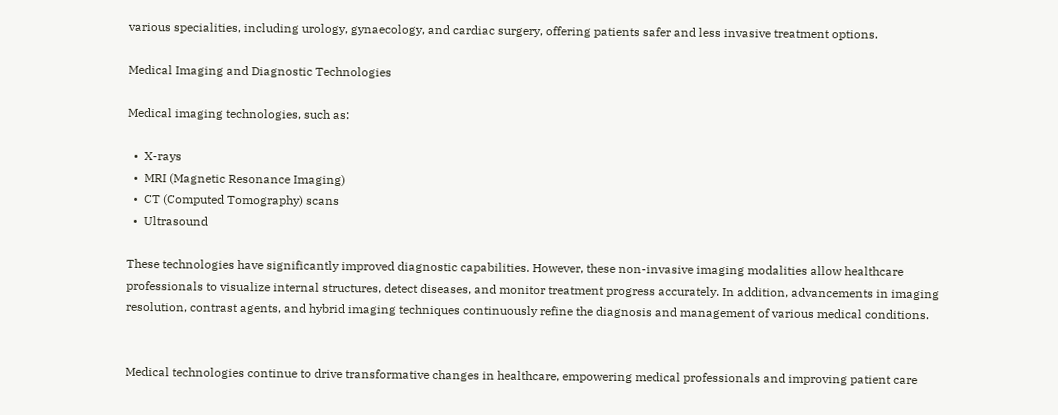various specialities, including urology, gynaecology, and cardiac surgery, offering patients safer and less invasive treatment options.

Medical Imaging and Diagnostic Technologies

Medical imaging technologies, such as:

  •  X-rays
  •  MRI (Magnetic Resonance Imaging)
  •  CT (Computed Tomography) scans
  •  Ultrasound

These technologies have significantly improved diagnostic capabilities. However, these non-invasive imaging modalities allow healthcare professionals to visualize internal structures, detect diseases, and monitor treatment progress accurately. In addition, advancements in imaging resolution, contrast agents, and hybrid imaging techniques continuously refine the diagnosis and management of various medical conditions.


Medical technologies continue to drive transformative changes in healthcare, empowering medical professionals and improving patient care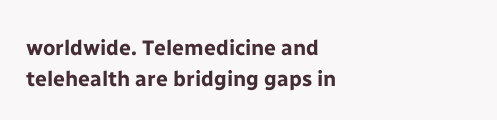worldwide. Telemedicine and telehealth are bridging gaps in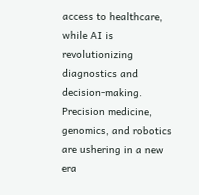access to healthcare, while AI is revolutionizing diagnostics and decision-making. Precision medicine, genomics, and robotics are ushering in a new era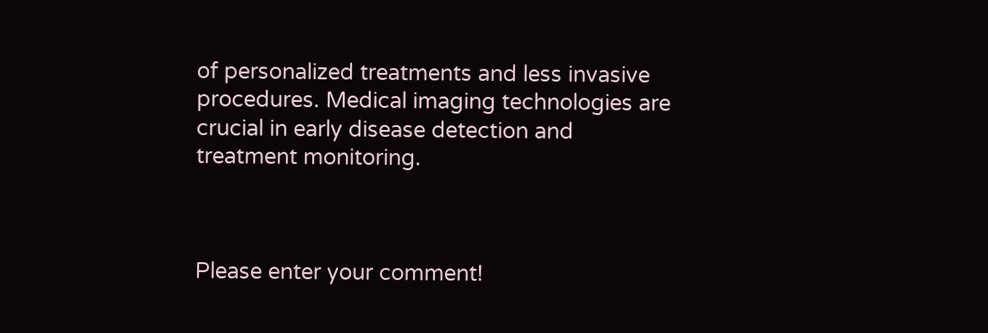of personalized treatments and less invasive procedures. Medical imaging technologies are crucial in early disease detection and treatment monitoring.



Please enter your comment!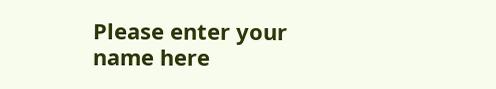Please enter your name here